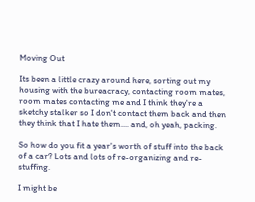Moving Out

Its been a little crazy around here, sorting out my housing with the bureacracy, contacting room mates, room mates contacting me and I think they're a sketchy stalker so I don't contact them back and then they think that I hate them.... and, oh yeah, packing.

So how do you fit a year's worth of stuff into the back of a car? Lots and lots of re-organizing and re-stuffing.

I might be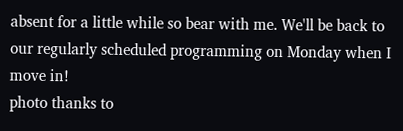absent for a little while so bear with me. We'll be back to our regularly scheduled programming on Monday when I move in!
photo thanks to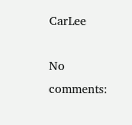CarLee

No comments: